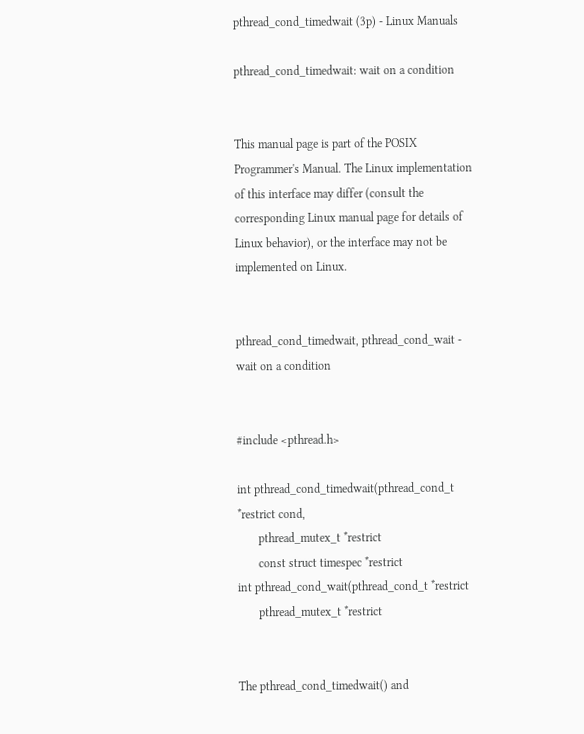pthread_cond_timedwait (3p) - Linux Manuals

pthread_cond_timedwait: wait on a condition


This manual page is part of the POSIX Programmer's Manual. The Linux implementation of this interface may differ (consult the corresponding Linux manual page for details of Linux behavior), or the interface may not be implemented on Linux.


pthread_cond_timedwait, pthread_cond_wait - wait on a condition


#include <pthread.h>

int pthread_cond_timedwait(pthread_cond_t *restrict cond,
       pthread_mutex_t *restrict
       const struct timespec *restrict
int pthread_cond_wait(pthread_cond_t *restrict
       pthread_mutex_t *restrict


The pthread_cond_timedwait() and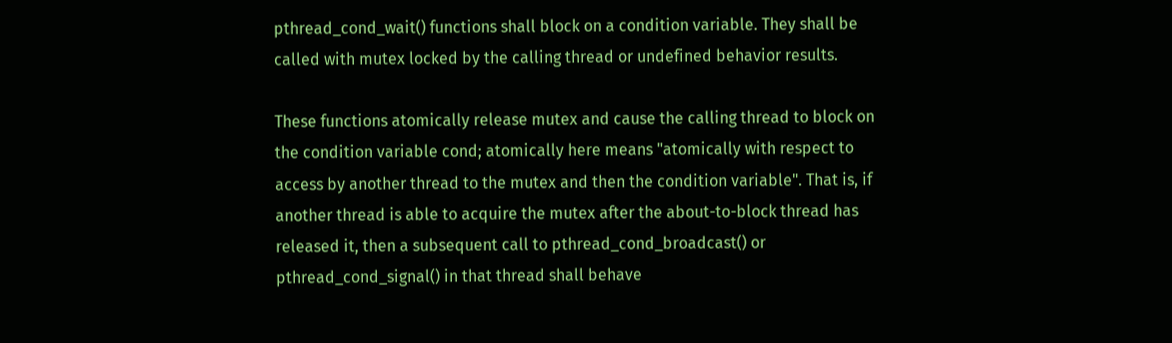pthread_cond_wait() functions shall block on a condition variable. They shall be called with mutex locked by the calling thread or undefined behavior results.

These functions atomically release mutex and cause the calling thread to block on the condition variable cond; atomically here means "atomically with respect to access by another thread to the mutex and then the condition variable". That is, if another thread is able to acquire the mutex after the about-to-block thread has released it, then a subsequent call to pthread_cond_broadcast() or pthread_cond_signal() in that thread shall behave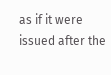as if it were issued after the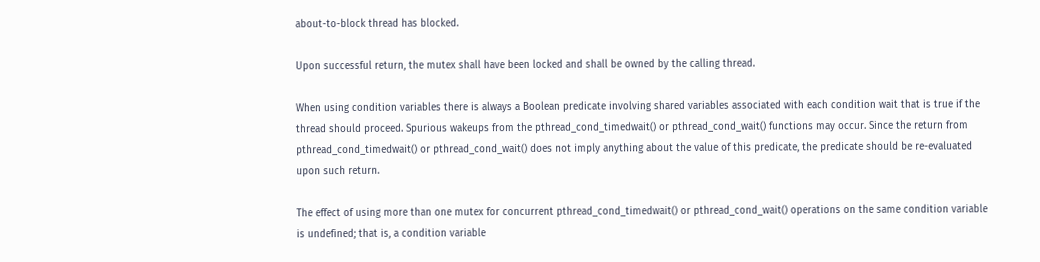about-to-block thread has blocked.

Upon successful return, the mutex shall have been locked and shall be owned by the calling thread.

When using condition variables there is always a Boolean predicate involving shared variables associated with each condition wait that is true if the thread should proceed. Spurious wakeups from the pthread_cond_timedwait() or pthread_cond_wait() functions may occur. Since the return from pthread_cond_timedwait() or pthread_cond_wait() does not imply anything about the value of this predicate, the predicate should be re-evaluated upon such return.

The effect of using more than one mutex for concurrent pthread_cond_timedwait() or pthread_cond_wait() operations on the same condition variable is undefined; that is, a condition variable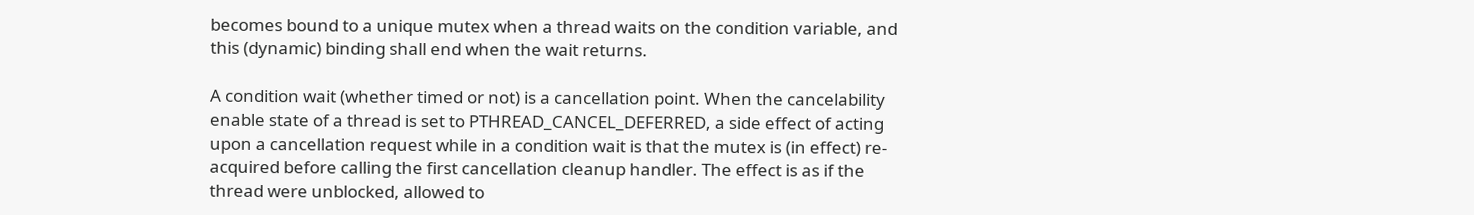becomes bound to a unique mutex when a thread waits on the condition variable, and this (dynamic) binding shall end when the wait returns.

A condition wait (whether timed or not) is a cancellation point. When the cancelability enable state of a thread is set to PTHREAD_CANCEL_DEFERRED, a side effect of acting upon a cancellation request while in a condition wait is that the mutex is (in effect) re-acquired before calling the first cancellation cleanup handler. The effect is as if the thread were unblocked, allowed to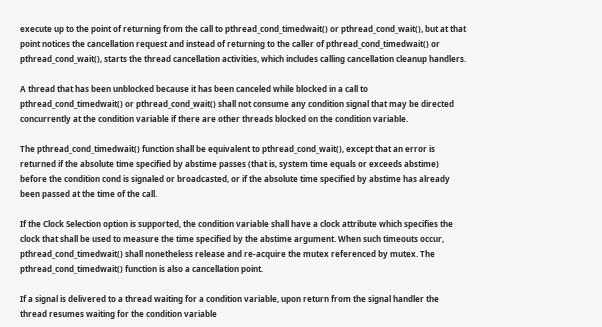execute up to the point of returning from the call to pthread_cond_timedwait() or pthread_cond_wait(), but at that point notices the cancellation request and instead of returning to the caller of pthread_cond_timedwait() or pthread_cond_wait(), starts the thread cancellation activities, which includes calling cancellation cleanup handlers.

A thread that has been unblocked because it has been canceled while blocked in a call to pthread_cond_timedwait() or pthread_cond_wait() shall not consume any condition signal that may be directed concurrently at the condition variable if there are other threads blocked on the condition variable.

The pthread_cond_timedwait() function shall be equivalent to pthread_cond_wait(), except that an error is returned if the absolute time specified by abstime passes (that is, system time equals or exceeds abstime) before the condition cond is signaled or broadcasted, or if the absolute time specified by abstime has already been passed at the time of the call.

If the Clock Selection option is supported, the condition variable shall have a clock attribute which specifies the clock that shall be used to measure the time specified by the abstime argument. When such timeouts occur, pthread_cond_timedwait() shall nonetheless release and re-acquire the mutex referenced by mutex. The pthread_cond_timedwait() function is also a cancellation point.

If a signal is delivered to a thread waiting for a condition variable, upon return from the signal handler the thread resumes waiting for the condition variable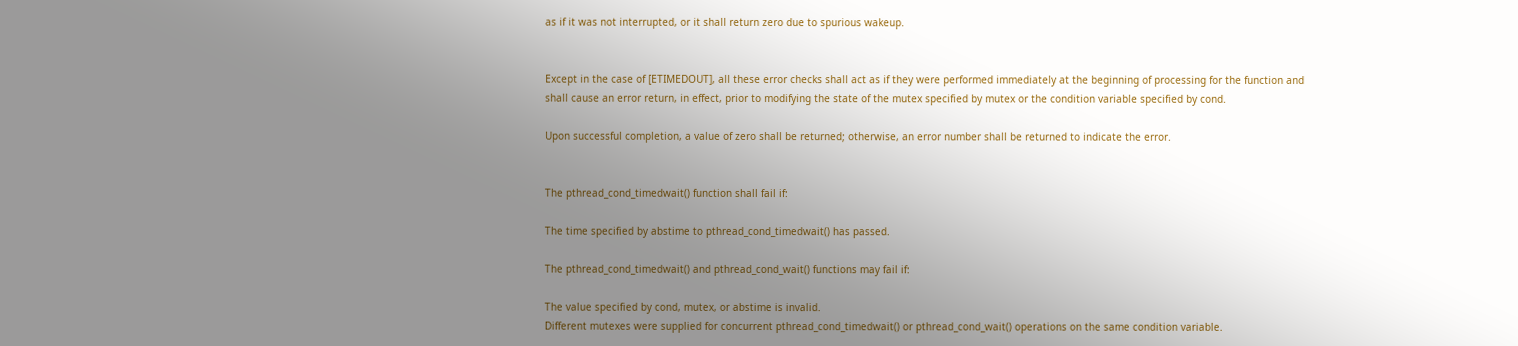as if it was not interrupted, or it shall return zero due to spurious wakeup.


Except in the case of [ETIMEDOUT], all these error checks shall act as if they were performed immediately at the beginning of processing for the function and shall cause an error return, in effect, prior to modifying the state of the mutex specified by mutex or the condition variable specified by cond.

Upon successful completion, a value of zero shall be returned; otherwise, an error number shall be returned to indicate the error.


The pthread_cond_timedwait() function shall fail if:

The time specified by abstime to pthread_cond_timedwait() has passed.

The pthread_cond_timedwait() and pthread_cond_wait() functions may fail if:

The value specified by cond, mutex, or abstime is invalid.
Different mutexes were supplied for concurrent pthread_cond_timedwait() or pthread_cond_wait() operations on the same condition variable.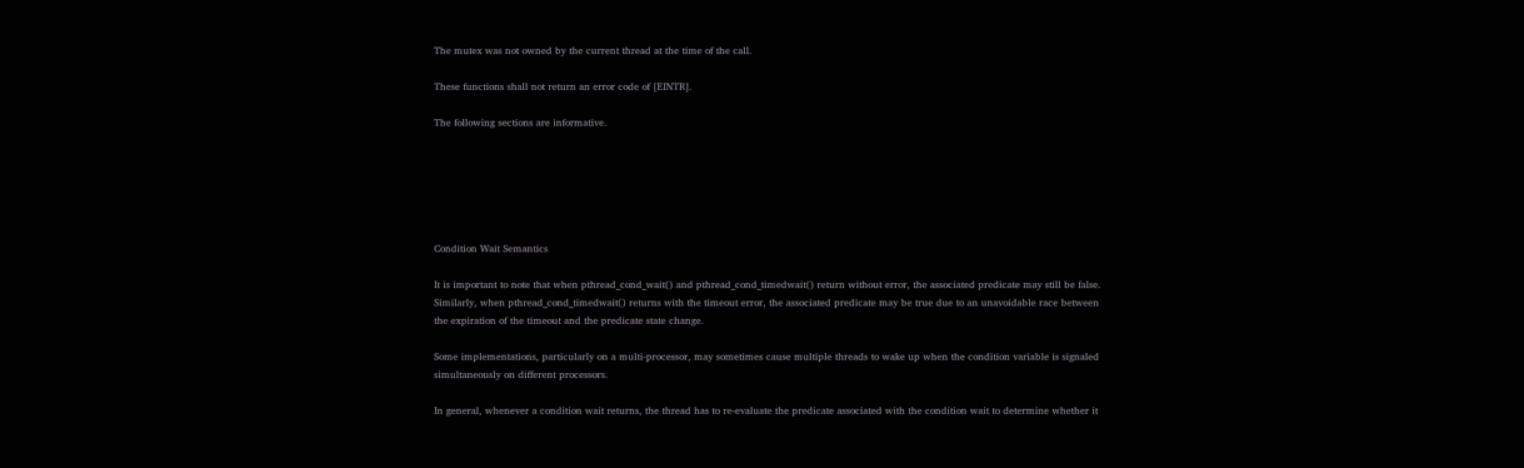The mutex was not owned by the current thread at the time of the call.

These functions shall not return an error code of [EINTR].

The following sections are informative.






Condition Wait Semantics

It is important to note that when pthread_cond_wait() and pthread_cond_timedwait() return without error, the associated predicate may still be false. Similarly, when pthread_cond_timedwait() returns with the timeout error, the associated predicate may be true due to an unavoidable race between the expiration of the timeout and the predicate state change.

Some implementations, particularly on a multi-processor, may sometimes cause multiple threads to wake up when the condition variable is signaled simultaneously on different processors.

In general, whenever a condition wait returns, the thread has to re-evaluate the predicate associated with the condition wait to determine whether it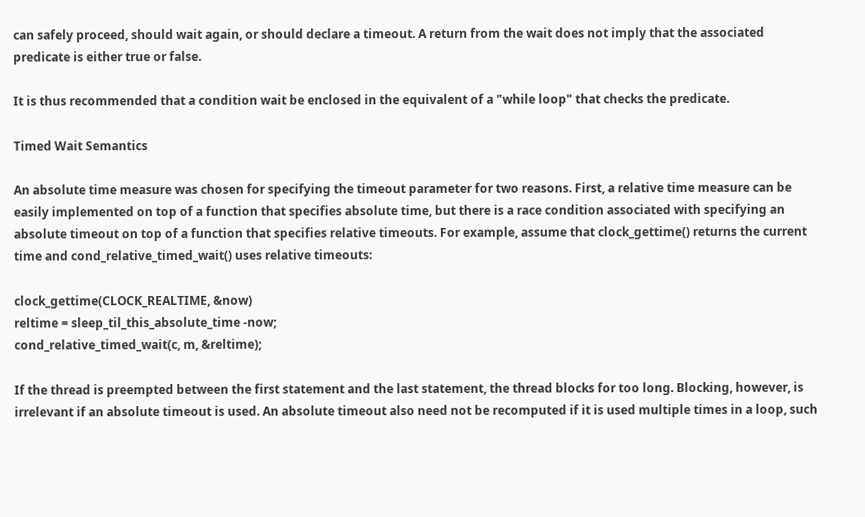can safely proceed, should wait again, or should declare a timeout. A return from the wait does not imply that the associated predicate is either true or false.

It is thus recommended that a condition wait be enclosed in the equivalent of a "while loop" that checks the predicate.

Timed Wait Semantics

An absolute time measure was chosen for specifying the timeout parameter for two reasons. First, a relative time measure can be easily implemented on top of a function that specifies absolute time, but there is a race condition associated with specifying an absolute timeout on top of a function that specifies relative timeouts. For example, assume that clock_gettime() returns the current time and cond_relative_timed_wait() uses relative timeouts:

clock_gettime(CLOCK_REALTIME, &now)
reltime = sleep_til_this_absolute_time -now;
cond_relative_timed_wait(c, m, &reltime);

If the thread is preempted between the first statement and the last statement, the thread blocks for too long. Blocking, however, is irrelevant if an absolute timeout is used. An absolute timeout also need not be recomputed if it is used multiple times in a loop, such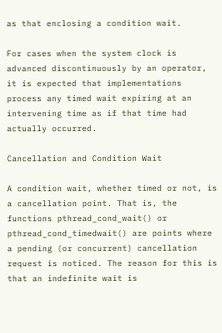as that enclosing a condition wait.

For cases when the system clock is advanced discontinuously by an operator, it is expected that implementations process any timed wait expiring at an intervening time as if that time had actually occurred.

Cancellation and Condition Wait

A condition wait, whether timed or not, is a cancellation point. That is, the functions pthread_cond_wait() or pthread_cond_timedwait() are points where a pending (or concurrent) cancellation request is noticed. The reason for this is that an indefinite wait is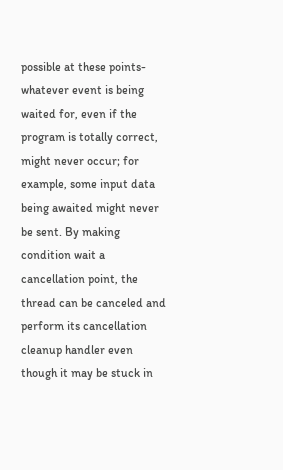possible at these points-whatever event is being waited for, even if the program is totally correct, might never occur; for example, some input data being awaited might never be sent. By making condition wait a cancellation point, the thread can be canceled and perform its cancellation cleanup handler even though it may be stuck in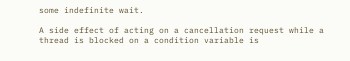some indefinite wait.

A side effect of acting on a cancellation request while a thread is blocked on a condition variable is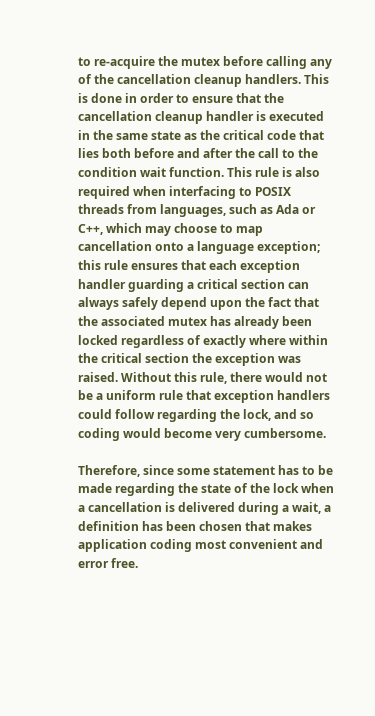to re-acquire the mutex before calling any of the cancellation cleanup handlers. This is done in order to ensure that the cancellation cleanup handler is executed in the same state as the critical code that lies both before and after the call to the condition wait function. This rule is also required when interfacing to POSIX threads from languages, such as Ada or C++, which may choose to map cancellation onto a language exception; this rule ensures that each exception handler guarding a critical section can always safely depend upon the fact that the associated mutex has already been locked regardless of exactly where within the critical section the exception was raised. Without this rule, there would not be a uniform rule that exception handlers could follow regarding the lock, and so coding would become very cumbersome.

Therefore, since some statement has to be made regarding the state of the lock when a cancellation is delivered during a wait, a definition has been chosen that makes application coding most convenient and error free.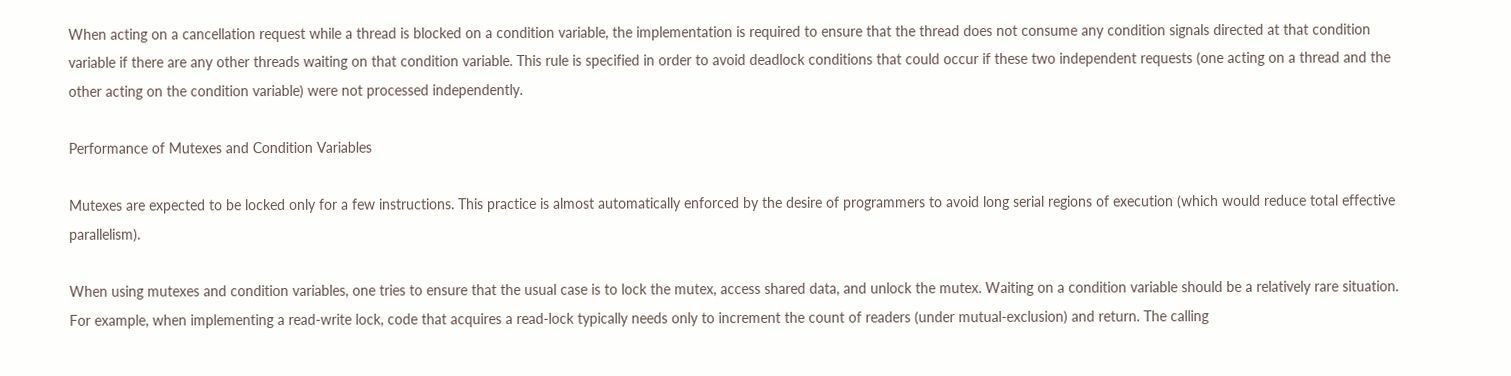When acting on a cancellation request while a thread is blocked on a condition variable, the implementation is required to ensure that the thread does not consume any condition signals directed at that condition variable if there are any other threads waiting on that condition variable. This rule is specified in order to avoid deadlock conditions that could occur if these two independent requests (one acting on a thread and the other acting on the condition variable) were not processed independently.

Performance of Mutexes and Condition Variables

Mutexes are expected to be locked only for a few instructions. This practice is almost automatically enforced by the desire of programmers to avoid long serial regions of execution (which would reduce total effective parallelism).

When using mutexes and condition variables, one tries to ensure that the usual case is to lock the mutex, access shared data, and unlock the mutex. Waiting on a condition variable should be a relatively rare situation. For example, when implementing a read-write lock, code that acquires a read-lock typically needs only to increment the count of readers (under mutual-exclusion) and return. The calling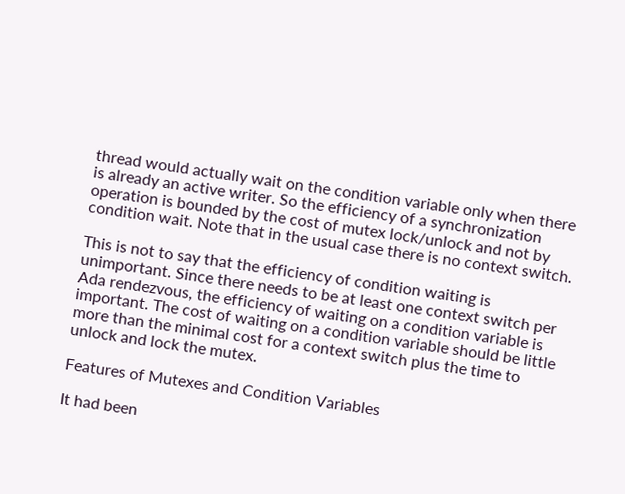thread would actually wait on the condition variable only when there is already an active writer. So the efficiency of a synchronization operation is bounded by the cost of mutex lock/unlock and not by condition wait. Note that in the usual case there is no context switch.

This is not to say that the efficiency of condition waiting is unimportant. Since there needs to be at least one context switch per Ada rendezvous, the efficiency of waiting on a condition variable is important. The cost of waiting on a condition variable should be little more than the minimal cost for a context switch plus the time to unlock and lock the mutex.

Features of Mutexes and Condition Variables

It had been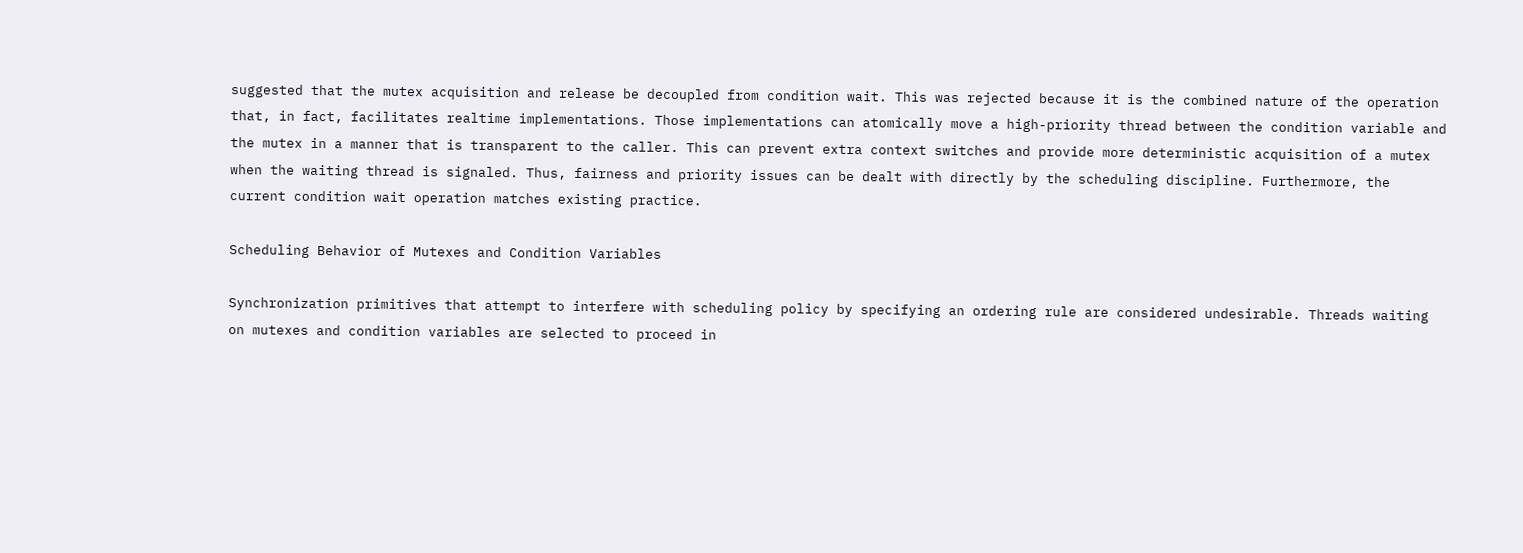suggested that the mutex acquisition and release be decoupled from condition wait. This was rejected because it is the combined nature of the operation that, in fact, facilitates realtime implementations. Those implementations can atomically move a high-priority thread between the condition variable and the mutex in a manner that is transparent to the caller. This can prevent extra context switches and provide more deterministic acquisition of a mutex when the waiting thread is signaled. Thus, fairness and priority issues can be dealt with directly by the scheduling discipline. Furthermore, the current condition wait operation matches existing practice.

Scheduling Behavior of Mutexes and Condition Variables

Synchronization primitives that attempt to interfere with scheduling policy by specifying an ordering rule are considered undesirable. Threads waiting on mutexes and condition variables are selected to proceed in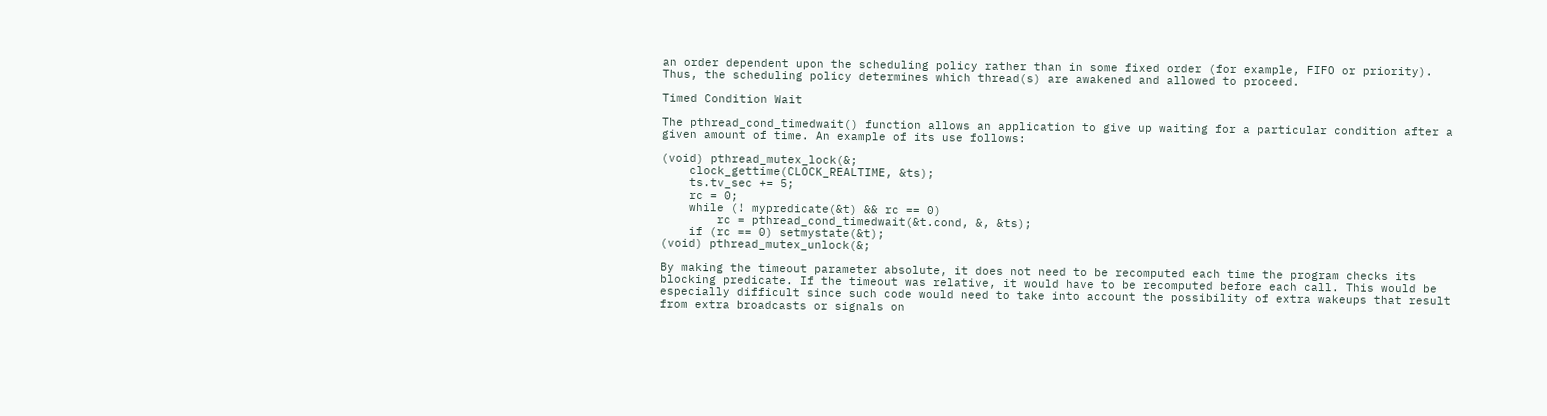an order dependent upon the scheduling policy rather than in some fixed order (for example, FIFO or priority). Thus, the scheduling policy determines which thread(s) are awakened and allowed to proceed.

Timed Condition Wait

The pthread_cond_timedwait() function allows an application to give up waiting for a particular condition after a given amount of time. An example of its use follows:

(void) pthread_mutex_lock(&;
    clock_gettime(CLOCK_REALTIME, &ts);
    ts.tv_sec += 5;
    rc = 0;
    while (! mypredicate(&t) && rc == 0)
        rc = pthread_cond_timedwait(&t.cond, &, &ts);
    if (rc == 0) setmystate(&t);
(void) pthread_mutex_unlock(&;

By making the timeout parameter absolute, it does not need to be recomputed each time the program checks its blocking predicate. If the timeout was relative, it would have to be recomputed before each call. This would be especially difficult since such code would need to take into account the possibility of extra wakeups that result from extra broadcasts or signals on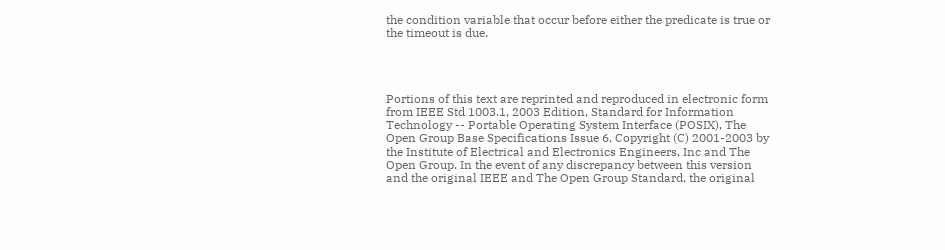the condition variable that occur before either the predicate is true or the timeout is due.




Portions of this text are reprinted and reproduced in electronic form from IEEE Std 1003.1, 2003 Edition, Standard for Information Technology -- Portable Operating System Interface (POSIX), The Open Group Base Specifications Issue 6, Copyright (C) 2001-2003 by the Institute of Electrical and Electronics Engineers, Inc and The Open Group. In the event of any discrepancy between this version and the original IEEE and The Open Group Standard, the original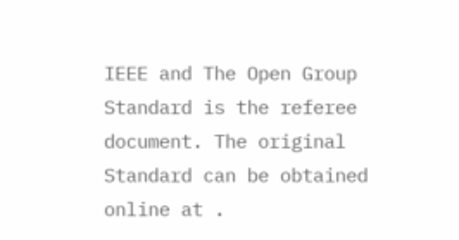IEEE and The Open Group Standard is the referee document. The original Standard can be obtained online at .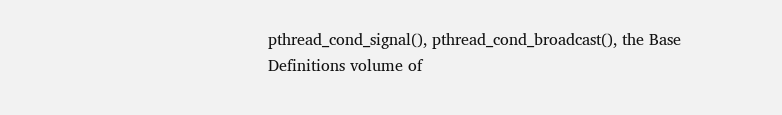pthread_cond_signal(), pthread_cond_broadcast(), the Base Definitions volume of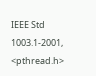IEEE Std 1003.1-2001, <pthread.h>